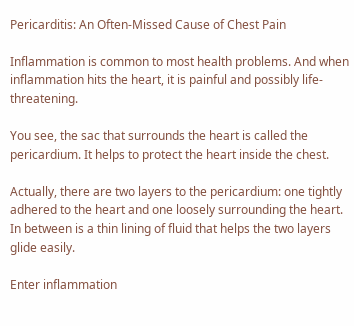Pericarditis: An Often-Missed Cause of Chest Pain

Inflammation is common to most health problems. And when inflammation hits the heart, it is painful and possibly life-threatening.

You see, the sac that surrounds the heart is called the pericardium. It helps to protect the heart inside the chest.

Actually, there are two layers to the pericardium: one tightly adhered to the heart and one loosely surrounding the heart. In between is a thin lining of fluid that helps the two layers glide easily.

Enter inflammation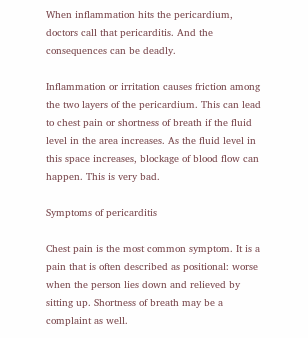When inflammation hits the pericardium, doctors call that pericarditis. And the consequences can be deadly.

Inflammation or irritation causes friction among the two layers of the pericardium. This can lead to chest pain or shortness of breath if the fluid level in the area increases. As the fluid level in this space increases, blockage of blood flow can happen. This is very bad.

Symptoms of pericarditis

Chest pain is the most common symptom. It is a pain that is often described as positional: worse when the person lies down and relieved by sitting up. Shortness of breath may be a complaint as well.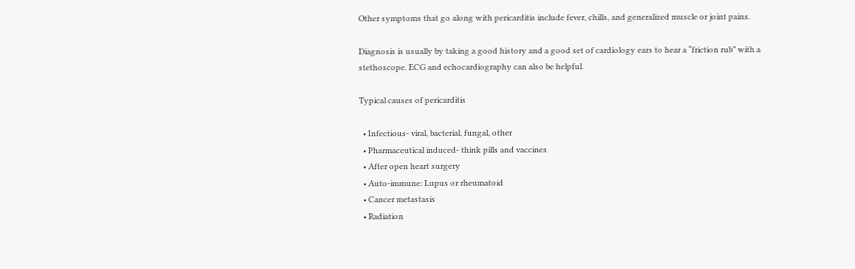Other symptoms that go along with pericarditis include fever, chills, and generalized muscle or joint pains.

Diagnosis is usually by taking a good history and a good set of cardiology ears to hear a “friction rub” with a stethoscope. ECG and echocardiography can also be helpful.

Typical causes of pericarditis

  • Infectious- viral, bacterial, fungal, other
  • Pharmaceutical induced- think pills and vaccines
  • After open heart surgery
  • Auto-immune: Lupus or rheumatoid
  • Cancer metastasis
  • Radiation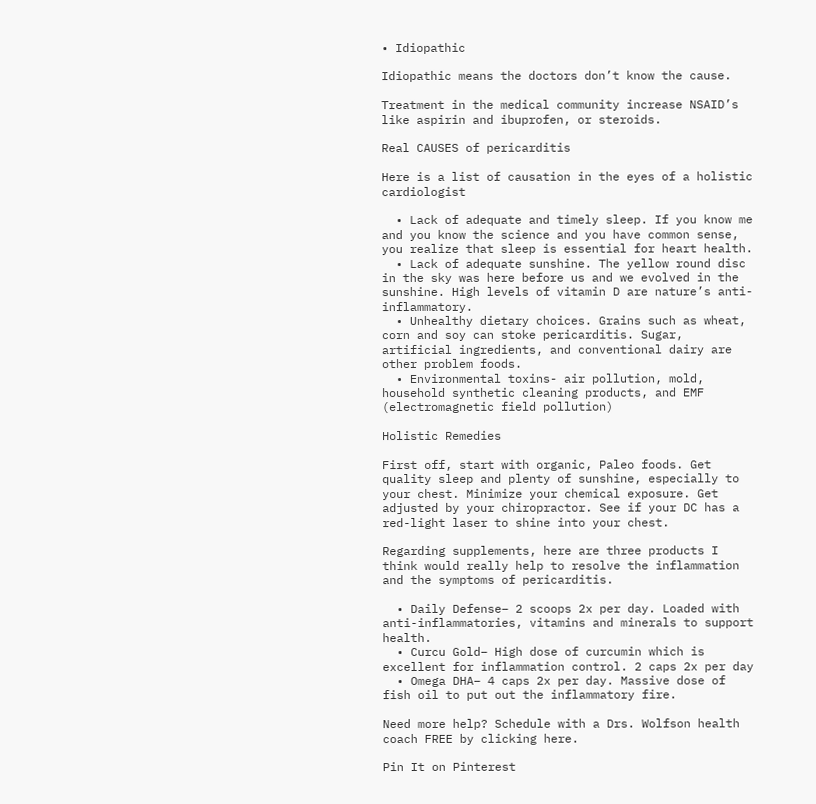• Idiopathic

Idiopathic means the doctors don’t know the cause.

Treatment in the medical community increase NSAID’s like aspirin and ibuprofen, or steroids.

Real CAUSES of pericarditis

Here is a list of causation in the eyes of a holistic cardiologist

  • Lack of adequate and timely sleep. If you know me and you know the science and you have common sense, you realize that sleep is essential for heart health.
  • Lack of adequate sunshine. The yellow round disc in the sky was here before us and we evolved in the sunshine. High levels of vitamin D are nature’s anti-inflammatory.
  • Unhealthy dietary choices. Grains such as wheat, corn and soy can stoke pericarditis. Sugar, artificial ingredients, and conventional dairy are other problem foods.
  • Environmental toxins- air pollution, mold, household synthetic cleaning products, and EMF (electromagnetic field pollution)

Holistic Remedies

First off, start with organic, Paleo foods. Get quality sleep and plenty of sunshine, especially to your chest. Minimize your chemical exposure. Get adjusted by your chiropractor. See if your DC has a red-light laser to shine into your chest.

Regarding supplements, here are three products I think would really help to resolve the inflammation and the symptoms of pericarditis.

  • Daily Defense– 2 scoops 2x per day. Loaded with anti-inflammatories, vitamins and minerals to support health.
  • Curcu Gold– High dose of curcumin which is excellent for inflammation control. 2 caps 2x per day
  • Omega DHA– 4 caps 2x per day. Massive dose of fish oil to put out the inflammatory fire.

Need more help? Schedule with a Drs. Wolfson health coach FREE by clicking here.

Pin It on Pinterest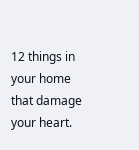12 things in your home that damage your heart.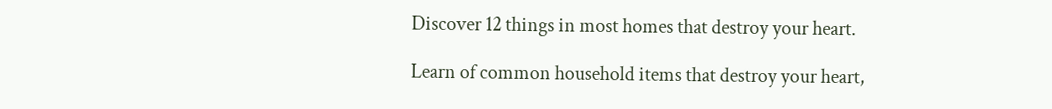Discover 12 things in most homes that destroy your heart.

Learn of common household items that destroy your heart,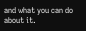and what you can do about it.